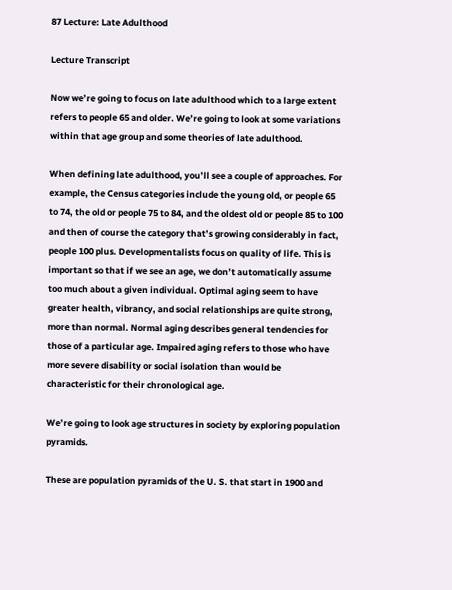87 Lecture: Late Adulthood

Lecture Transcript

Now we’re going to focus on late adulthood which to a large extent refers to people 65 and older. We’re going to look at some variations within that age group and some theories of late adulthood.

When defining late adulthood, you’ll see a couple of approaches. For example, the Census categories include the young old, or people 65 to 74, the old or people 75 to 84, and the oldest old or people 85 to 100 and then of course the category that’s growing considerably in fact, people 100 plus. Developmentalists focus on quality of life. This is important so that if we see an age, we don’t automatically assume too much about a given individual. Optimal aging seem to have greater health, vibrancy, and social relationships are quite strong, more than normal. Normal aging describes general tendencies for those of a particular age. Impaired aging refers to those who have more severe disability or social isolation than would be characteristic for their chronological age.

We’re going to look age structures in society by exploring population pyramids.

These are population pyramids of the U. S. that start in 1900 and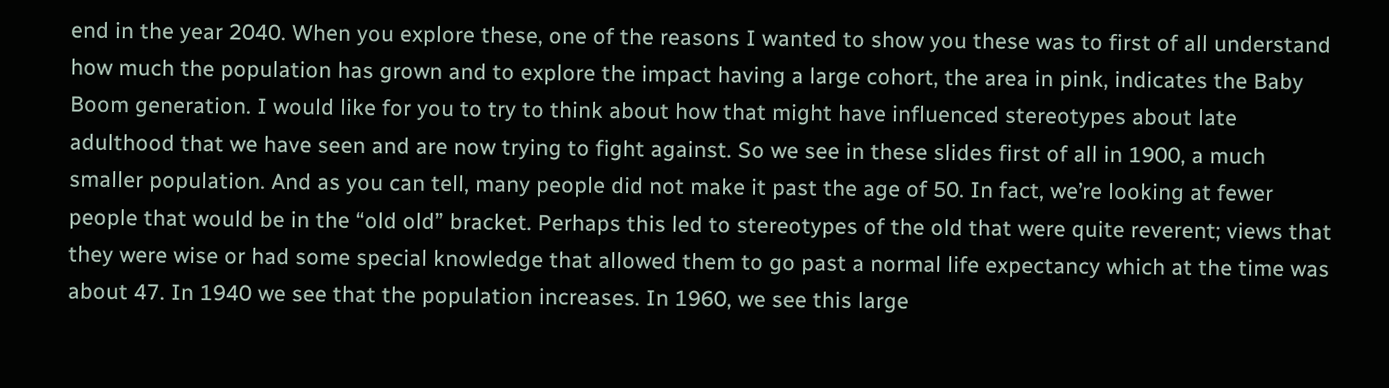end in the year 2040. When you explore these, one of the reasons I wanted to show you these was to first of all understand how much the population has grown and to explore the impact having a large cohort, the area in pink, indicates the Baby Boom generation. I would like for you to try to think about how that might have influenced stereotypes about late adulthood that we have seen and are now trying to fight against. So we see in these slides first of all in 1900, a much smaller population. And as you can tell, many people did not make it past the age of 50. In fact, we’re looking at fewer people that would be in the “old old” bracket. Perhaps this led to stereotypes of the old that were quite reverent; views that they were wise or had some special knowledge that allowed them to go past a normal life expectancy which at the time was about 47. In 1940 we see that the population increases. In 1960, we see this large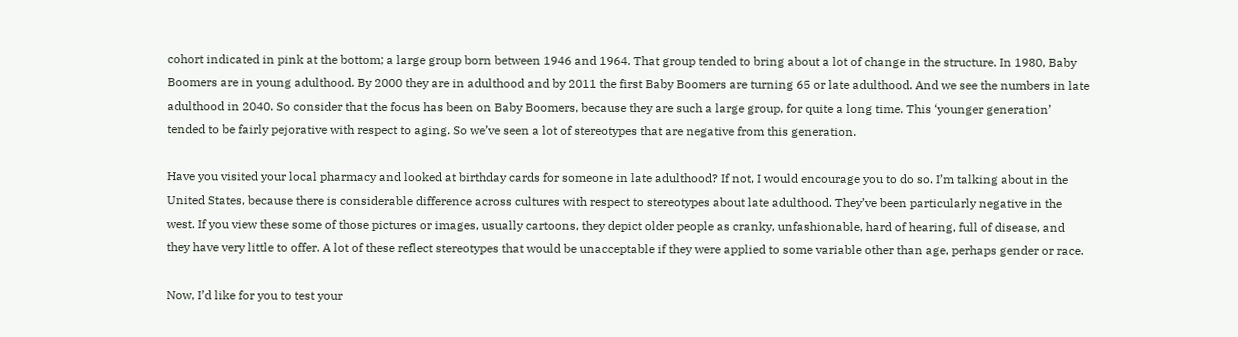cohort indicated in pink at the bottom; a large group born between 1946 and 1964. That group tended to bring about a lot of change in the structure. In 1980, Baby Boomers are in young adulthood. By 2000 they are in adulthood and by 2011 the first Baby Boomers are turning 65 or late adulthood. And we see the numbers in late adulthood in 2040. So consider that the focus has been on Baby Boomers, because they are such a large group, for quite a long time. This ‘younger generation’ tended to be fairly pejorative with respect to aging. So we’ve seen a lot of stereotypes that are negative from this generation.

Have you visited your local pharmacy and looked at birthday cards for someone in late adulthood? If not, I would encourage you to do so. I’m talking about in the United States, because there is considerable difference across cultures with respect to stereotypes about late adulthood. They’ve been particularly negative in the west. If you view these some of those pictures or images, usually cartoons, they depict older people as cranky, unfashionable, hard of hearing, full of disease, and they have very little to offer. A lot of these reflect stereotypes that would be unacceptable if they were applied to some variable other than age, perhaps gender or race.

Now, I’d like for you to test your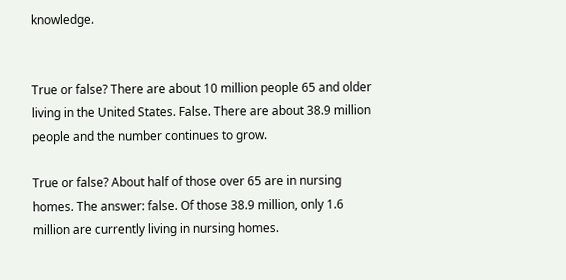knowledge.


True or false? There are about 10 million people 65 and older living in the United States. False. There are about 38.9 million people and the number continues to grow.

True or false? About half of those over 65 are in nursing homes. The answer: false. Of those 38.9 million, only 1.6 million are currently living in nursing homes.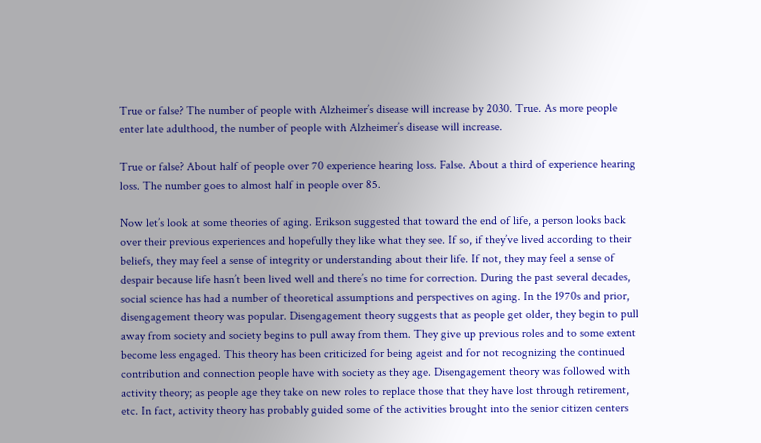True or false? The number of people with Alzheimer’s disease will increase by 2030. True. As more people enter late adulthood, the number of people with Alzheimer’s disease will increase.

True or false? About half of people over 70 experience hearing loss. False. About a third of experience hearing loss. The number goes to almost half in people over 85.

Now let’s look at some theories of aging. Erikson suggested that toward the end of life, a person looks back over their previous experiences and hopefully they like what they see. If so, if they’ve lived according to their beliefs, they may feel a sense of integrity or understanding about their life. If not, they may feel a sense of despair because life hasn’t been lived well and there’s no time for correction. During the past several decades, social science has had a number of theoretical assumptions and perspectives on aging. In the 1970s and prior, disengagement theory was popular. Disengagement theory suggests that as people get older, they begin to pull away from society and society begins to pull away from them. They give up previous roles and to some extent become less engaged. This theory has been criticized for being ageist and for not recognizing the continued contribution and connection people have with society as they age. Disengagement theory was followed with activity theory; as people age they take on new roles to replace those that they have lost through retirement, etc. In fact, activity theory has probably guided some of the activities brought into the senior citizen centers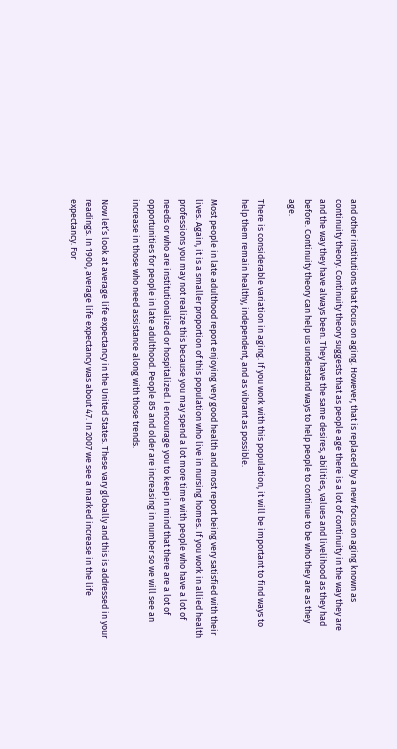and other institutions that focus on aging. However, that is replaced by a new focus on aging known as continuity theory. Continuity theory suggests that as people age there is a lot of continuity in the way they are and the way they have always been. They have the same desires, abilities, values and livelihood as they had before. Continuity theory can help us understand ways to help people to continue to be who they are as they age.

There is considerable variation in aging. If you work with this population, it will be important to find ways to help them remain healthy, independent, and as vibrant as possible.

Most people in late adulthood report enjoying very good health and most report being very satisfied with their lives. Again, it is a smaller proportion of this population who live in nursing homes. If you work in allied health professions you may not realize this because you may spend a lot more time with people who have a lot of needs or who are institutionalized or hospitalized. I encourage you to keep in mind that there are a lot of opportunities for people in late adulthood. People 85 and older are increasing in number so we will see an increase in those who need assistance along with those trends.

Now let’s look at average life expectancy in the United States. These vary globally and this is addressed in your readings. In 1900, average life expectancy was about 47. In 2007 we see a marked increase in the life expectancy. For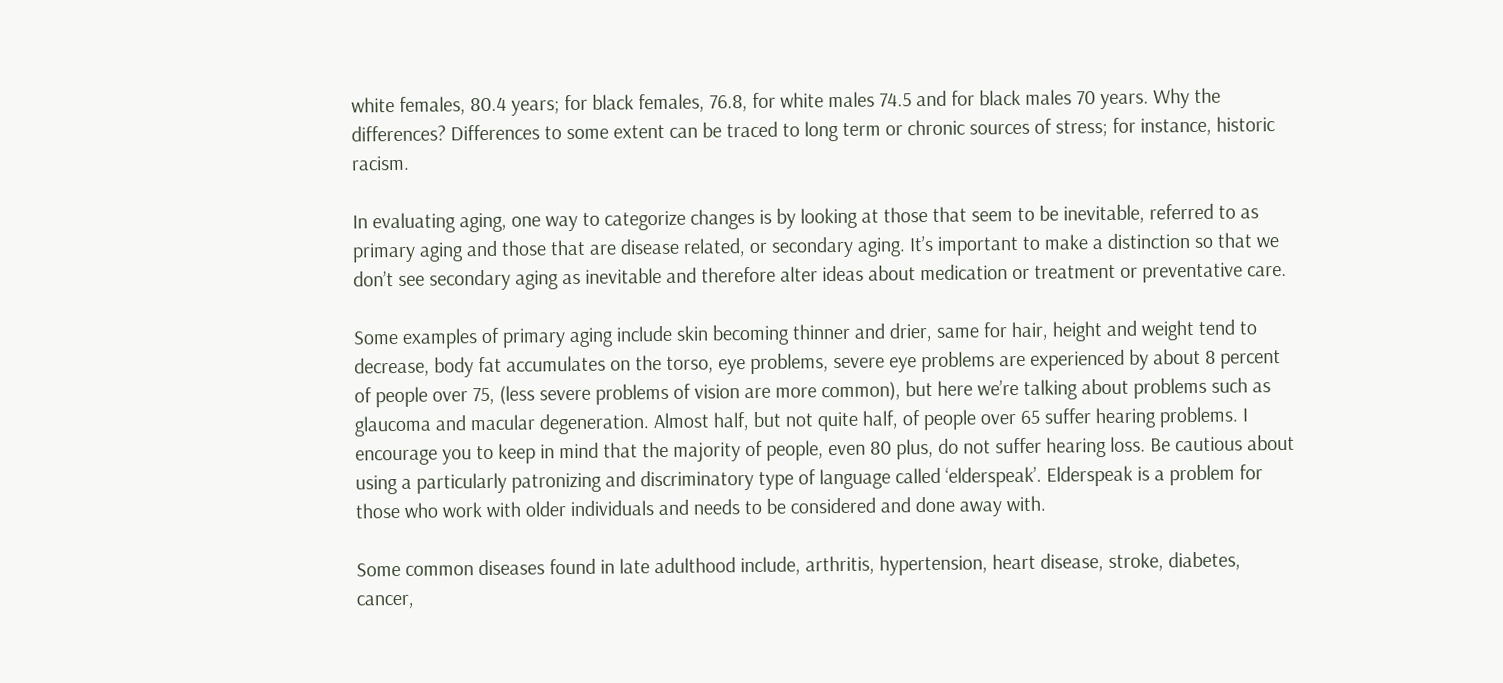white females, 80.4 years; for black females, 76.8, for white males 74.5 and for black males 70 years. Why the differences? Differences to some extent can be traced to long term or chronic sources of stress; for instance, historic racism.

In evaluating aging, one way to categorize changes is by looking at those that seem to be inevitable, referred to as primary aging and those that are disease related, or secondary aging. It’s important to make a distinction so that we don’t see secondary aging as inevitable and therefore alter ideas about medication or treatment or preventative care.

Some examples of primary aging include skin becoming thinner and drier, same for hair, height and weight tend to decrease, body fat accumulates on the torso, eye problems, severe eye problems are experienced by about 8 percent of people over 75, (less severe problems of vision are more common), but here we’re talking about problems such as glaucoma and macular degeneration. Almost half, but not quite half, of people over 65 suffer hearing problems. I encourage you to keep in mind that the majority of people, even 80 plus, do not suffer hearing loss. Be cautious about using a particularly patronizing and discriminatory type of language called ‘elderspeak’. Elderspeak is a problem for those who work with older individuals and needs to be considered and done away with.

Some common diseases found in late adulthood include, arthritis, hypertension, heart disease, stroke, diabetes, cancer,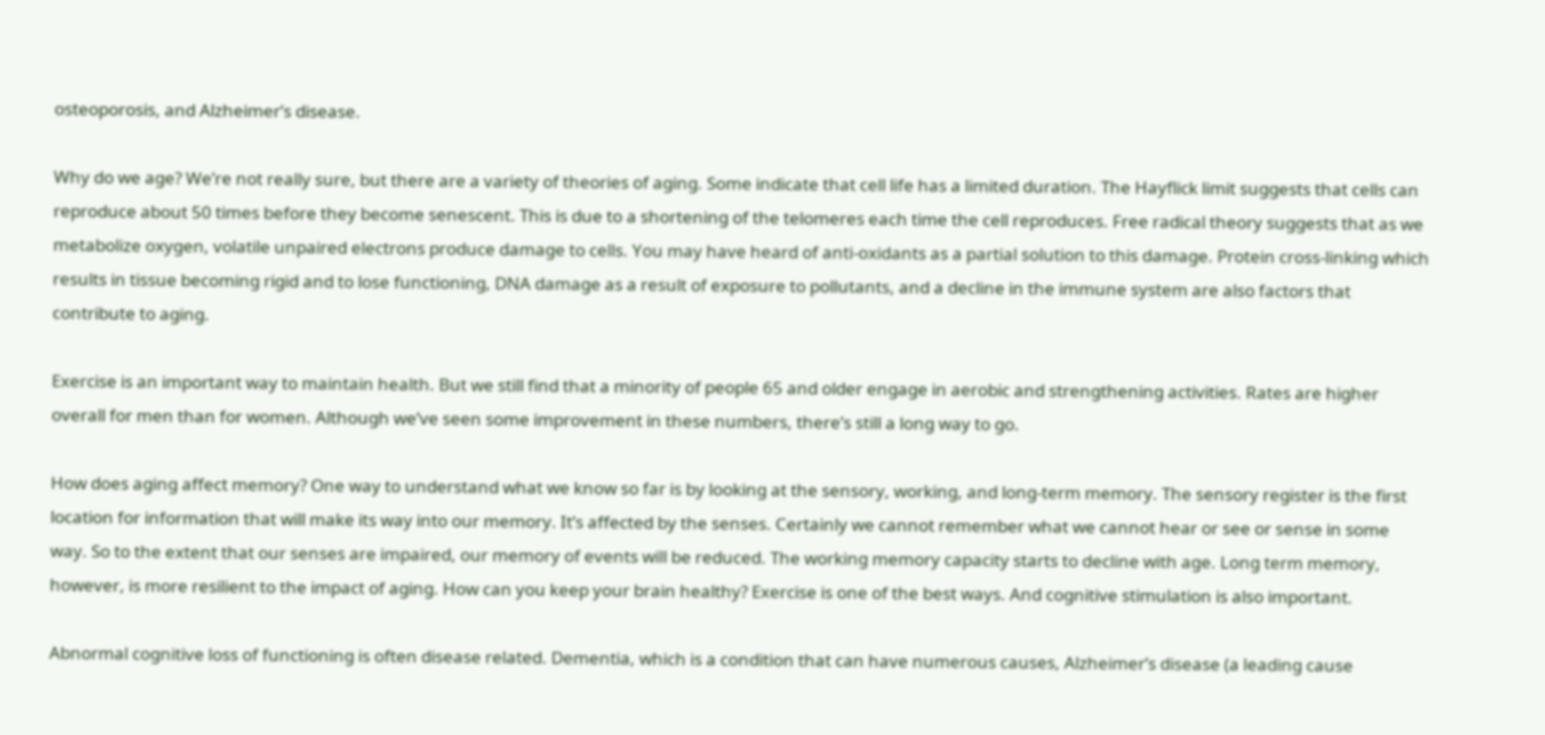osteoporosis, and Alzheimer’s disease.

Why do we age? We’re not really sure, but there are a variety of theories of aging. Some indicate that cell life has a limited duration. The Hayflick limit suggests that cells can reproduce about 50 times before they become senescent. This is due to a shortening of the telomeres each time the cell reproduces. Free radical theory suggests that as we metabolize oxygen, volatile unpaired electrons produce damage to cells. You may have heard of anti-oxidants as a partial solution to this damage. Protein cross-linking which results in tissue becoming rigid and to lose functioning, DNA damage as a result of exposure to pollutants, and a decline in the immune system are also factors that contribute to aging.

Exercise is an important way to maintain health. But we still find that a minority of people 65 and older engage in aerobic and strengthening activities. Rates are higher overall for men than for women. Although we’ve seen some improvement in these numbers, there’s still a long way to go.

How does aging affect memory? One way to understand what we know so far is by looking at the sensory, working, and long-term memory. The sensory register is the first location for information that will make its way into our memory. It’s affected by the senses. Certainly we cannot remember what we cannot hear or see or sense in some way. So to the extent that our senses are impaired, our memory of events will be reduced. The working memory capacity starts to decline with age. Long term memory, however, is more resilient to the impact of aging. How can you keep your brain healthy? Exercise is one of the best ways. And cognitive stimulation is also important.

Abnormal cognitive loss of functioning is often disease related. Dementia, which is a condition that can have numerous causes, Alzheimer’s disease (a leading cause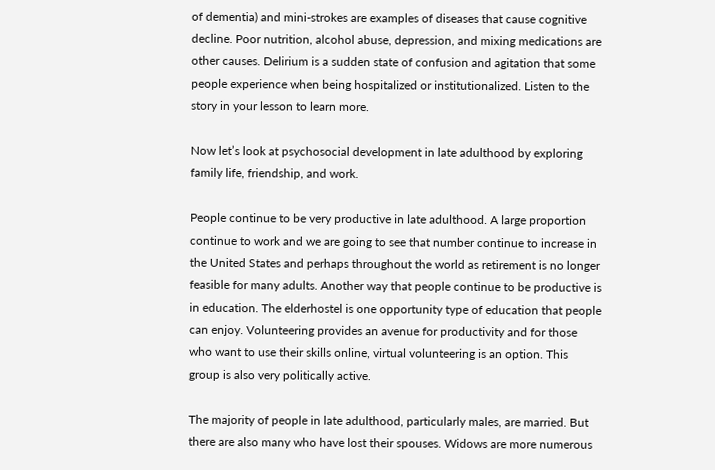of dementia) and mini-strokes are examples of diseases that cause cognitive decline. Poor nutrition, alcohol abuse, depression, and mixing medications are other causes. Delirium is a sudden state of confusion and agitation that some people experience when being hospitalized or institutionalized. Listen to the story in your lesson to learn more.

Now let’s look at psychosocial development in late adulthood by exploring family life, friendship, and work.

People continue to be very productive in late adulthood. A large proportion continue to work and we are going to see that number continue to increase in the United States and perhaps throughout the world as retirement is no longer feasible for many adults. Another way that people continue to be productive is in education. The elderhostel is one opportunity type of education that people can enjoy. Volunteering provides an avenue for productivity and for those who want to use their skills online, virtual volunteering is an option. This group is also very politically active.

The majority of people in late adulthood, particularly males, are married. But there are also many who have lost their spouses. Widows are more numerous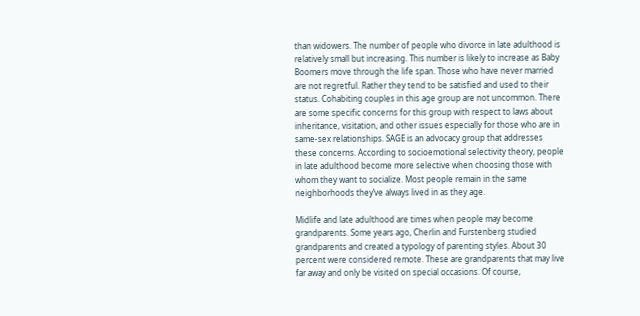than widowers. The number of people who divorce in late adulthood is relatively small but increasing. This number is likely to increase as Baby Boomers move through the life span. Those who have never married are not regretful. Rather they tend to be satisfied and used to their status. Cohabiting couples in this age group are not uncommon. There are some specific concerns for this group with respect to laws about inheritance, visitation, and other issues especially for those who are in same-sex relationships. SAGE is an advocacy group that addresses these concerns. According to socioemotional selectivity theory, people in late adulthood become more selective when choosing those with whom they want to socialize. Most people remain in the same neighborhoods they’ve always lived in as they age.

Midlife and late adulthood are times when people may become grandparents. Some years ago, Cherlin and Furstenberg studied grandparents and created a typology of parenting styles. About 30 percent were considered remote. These are grandparents that may live far away and only be visited on special occasions. Of course,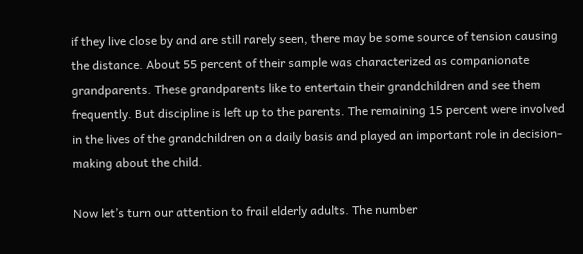if they live close by and are still rarely seen, there may be some source of tension causing the distance. About 55 percent of their sample was characterized as companionate grandparents. These grandparents like to entertain their grandchildren and see them frequently. But discipline is left up to the parents. The remaining 15 percent were involved in the lives of the grandchildren on a daily basis and played an important role in decision-making about the child.

Now let’s turn our attention to frail elderly adults. The number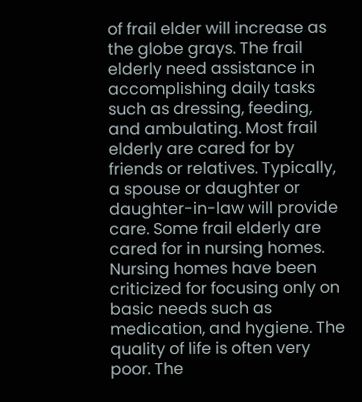of frail elder will increase as the globe grays. The frail elderly need assistance in accomplishing daily tasks such as dressing, feeding, and ambulating. Most frail elderly are cared for by friends or relatives. Typically, a spouse or daughter or daughter-in-law will provide care. Some frail elderly are cared for in nursing homes. Nursing homes have been criticized for focusing only on basic needs such as medication, and hygiene. The quality of life is often very poor. The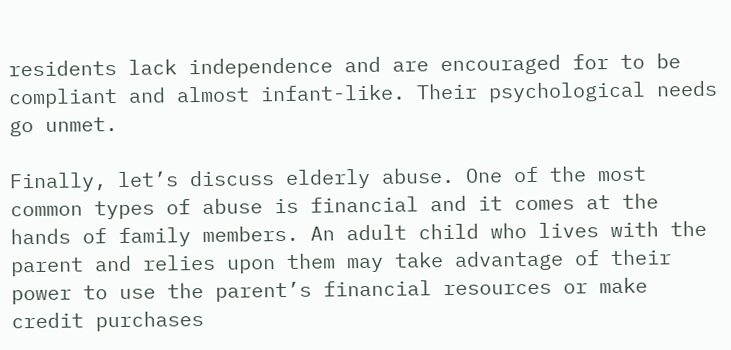residents lack independence and are encouraged for to be compliant and almost infant-like. Their psychological needs go unmet.

Finally, let’s discuss elderly abuse. One of the most common types of abuse is financial and it comes at the hands of family members. An adult child who lives with the parent and relies upon them may take advantage of their power to use the parent’s financial resources or make credit purchases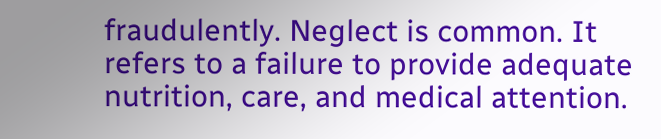fraudulently. Neglect is common. It refers to a failure to provide adequate nutrition, care, and medical attention.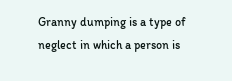Granny dumping is a type of neglect in which a person is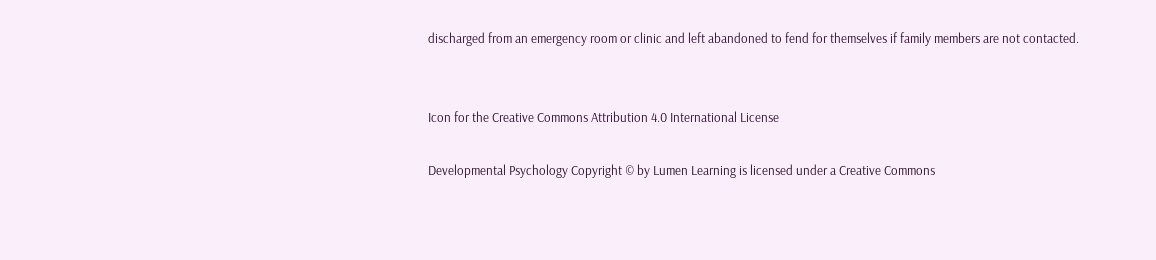discharged from an emergency room or clinic and left abandoned to fend for themselves if family members are not contacted.


Icon for the Creative Commons Attribution 4.0 International License

Developmental Psychology Copyright © by Lumen Learning is licensed under a Creative Commons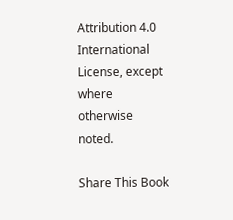Attribution 4.0 International License, except where otherwise noted.

Share This Book